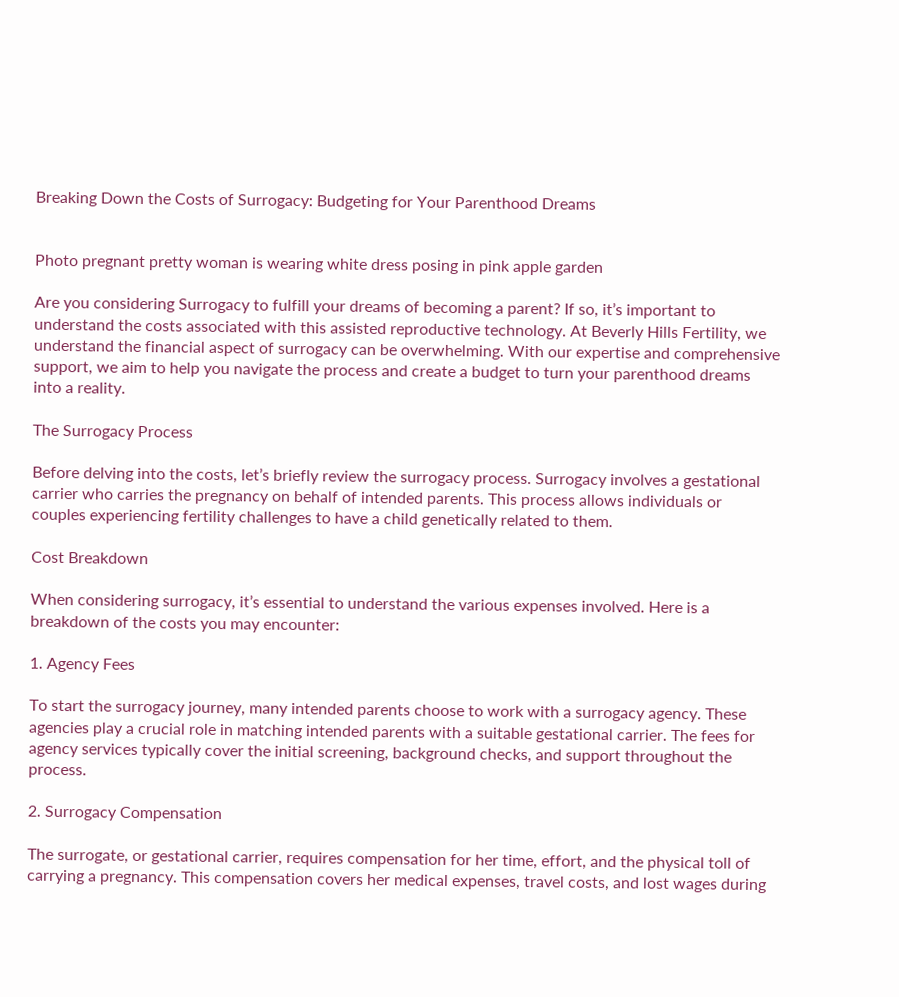Breaking Down the Costs of Surrogacy: Budgeting for Your Parenthood Dreams


Photo pregnant pretty woman is wearing white dress posing in pink apple garden

Are you considering Surrogacy to fulfill your dreams of becoming a parent? If so, it’s important to understand the costs associated with this assisted reproductive technology. At Beverly Hills Fertility, we understand the financial aspect of surrogacy can be overwhelming. With our expertise and comprehensive support, we aim to help you navigate the process and create a budget to turn your parenthood dreams into a reality.

The Surrogacy Process

Before delving into the costs, let’s briefly review the surrogacy process. Surrogacy involves a gestational carrier who carries the pregnancy on behalf of intended parents. This process allows individuals or couples experiencing fertility challenges to have a child genetically related to them.

Cost Breakdown

When considering surrogacy, it’s essential to understand the various expenses involved. Here is a breakdown of the costs you may encounter:

1. Agency Fees

To start the surrogacy journey, many intended parents choose to work with a surrogacy agency. These agencies play a crucial role in matching intended parents with a suitable gestational carrier. The fees for agency services typically cover the initial screening, background checks, and support throughout the process.

2. Surrogacy Compensation

The surrogate, or gestational carrier, requires compensation for her time, effort, and the physical toll of carrying a pregnancy. This compensation covers her medical expenses, travel costs, and lost wages during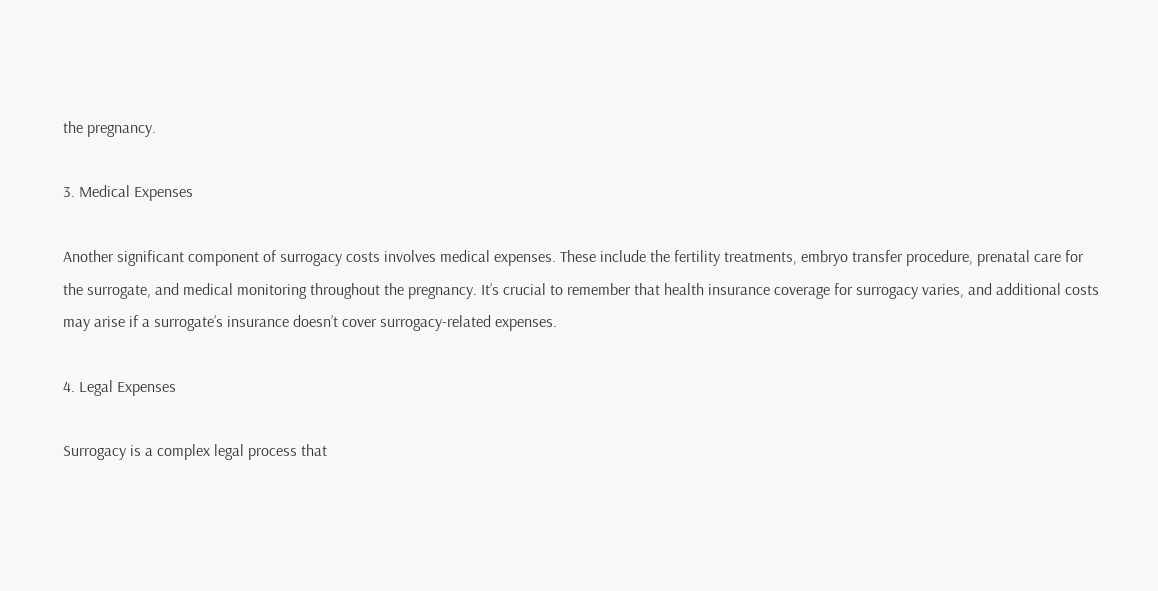the pregnancy.

3. Medical Expenses

Another significant component of surrogacy costs involves medical expenses. These include the fertility treatments, embryo transfer procedure, prenatal care for the surrogate, and medical monitoring throughout the pregnancy. It’s crucial to remember that health insurance coverage for surrogacy varies, and additional costs may arise if a surrogate’s insurance doesn’t cover surrogacy-related expenses.

4. Legal Expenses

Surrogacy is a complex legal process that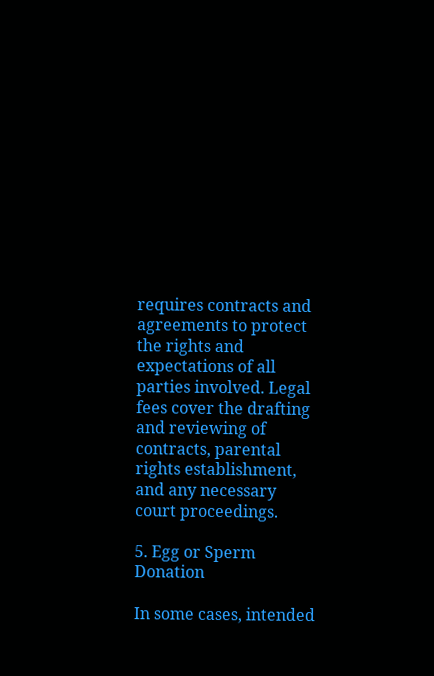requires contracts and agreements to protect the rights and expectations of all parties involved. Legal fees cover the drafting and reviewing of contracts, parental rights establishment, and any necessary court proceedings.

5. Egg or Sperm Donation

In some cases, intended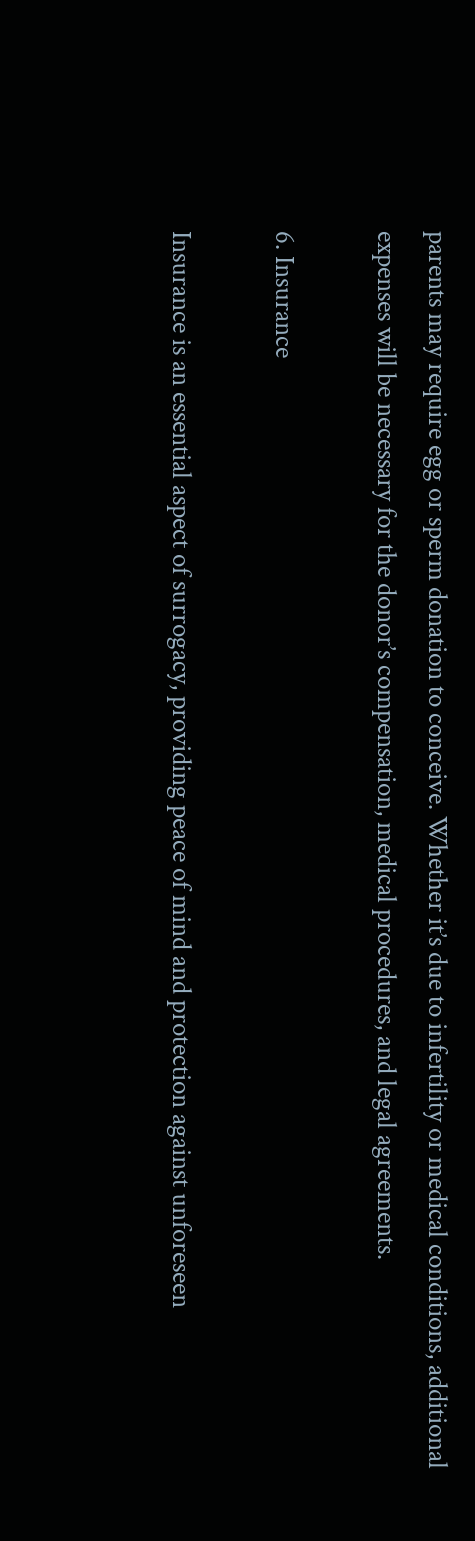parents may require egg or sperm donation to conceive. Whether it’s due to infertility or medical conditions, additional expenses will be necessary for the donor’s compensation, medical procedures, and legal agreements.

6. Insurance

Insurance is an essential aspect of surrogacy, providing peace of mind and protection against unforeseen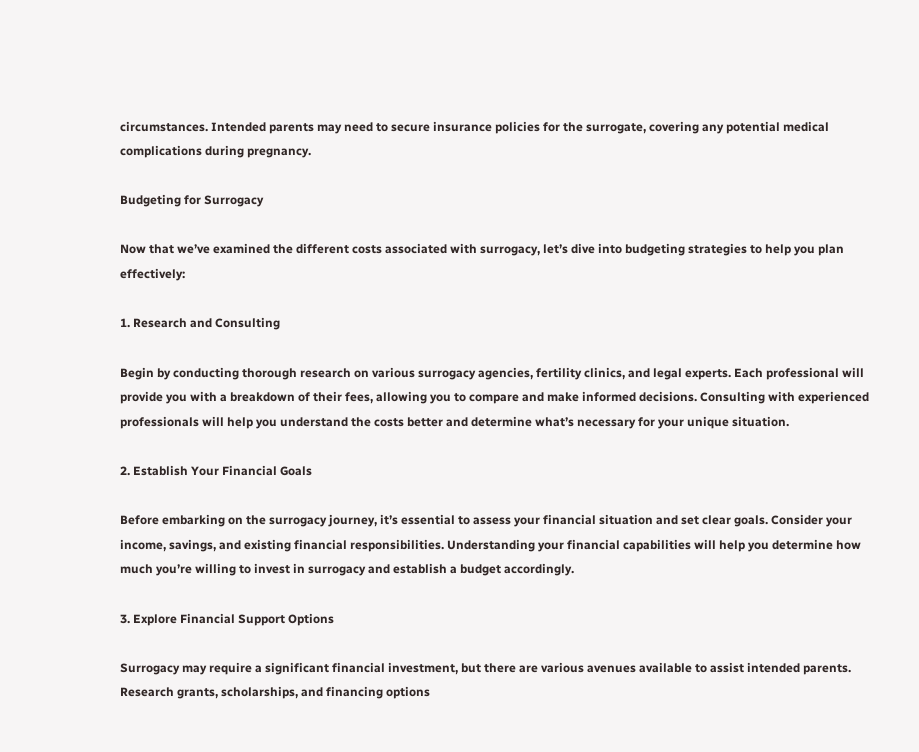circumstances. Intended parents may need to secure insurance policies for the surrogate, covering any potential medical complications during pregnancy.

Budgeting for Surrogacy

Now that we’ve examined the different costs associated with surrogacy, let’s dive into budgeting strategies to help you plan effectively:

1. Research and Consulting

Begin by conducting thorough research on various surrogacy agencies, fertility clinics, and legal experts. Each professional will provide you with a breakdown of their fees, allowing you to compare and make informed decisions. Consulting with experienced professionals will help you understand the costs better and determine what’s necessary for your unique situation.

2. Establish Your Financial Goals

Before embarking on the surrogacy journey, it’s essential to assess your financial situation and set clear goals. Consider your income, savings, and existing financial responsibilities. Understanding your financial capabilities will help you determine how much you’re willing to invest in surrogacy and establish a budget accordingly.

3. Explore Financial Support Options

Surrogacy may require a significant financial investment, but there are various avenues available to assist intended parents. Research grants, scholarships, and financing options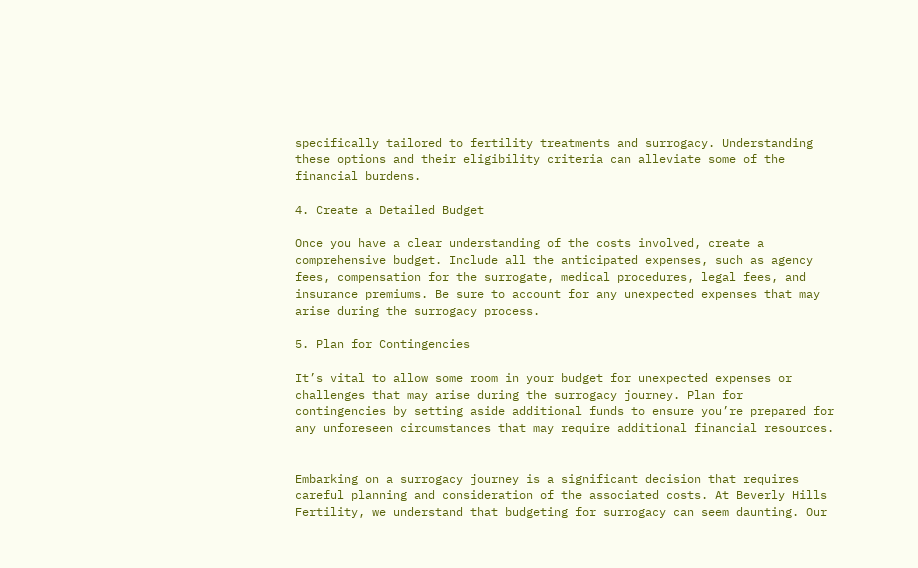specifically tailored to fertility treatments and surrogacy. Understanding these options and their eligibility criteria can alleviate some of the financial burdens.

4. Create a Detailed Budget

Once you have a clear understanding of the costs involved, create a comprehensive budget. Include all the anticipated expenses, such as agency fees, compensation for the surrogate, medical procedures, legal fees, and insurance premiums. Be sure to account for any unexpected expenses that may arise during the surrogacy process.

5. Plan for Contingencies

It’s vital to allow some room in your budget for unexpected expenses or challenges that may arise during the surrogacy journey. Plan for contingencies by setting aside additional funds to ensure you’re prepared for any unforeseen circumstances that may require additional financial resources.


Embarking on a surrogacy journey is a significant decision that requires careful planning and consideration of the associated costs. At Beverly Hills Fertility, we understand that budgeting for surrogacy can seem daunting. Our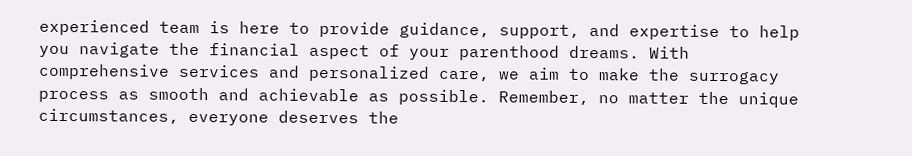experienced team is here to provide guidance, support, and expertise to help you navigate the financial aspect of your parenthood dreams. With comprehensive services and personalized care, we aim to make the surrogacy process as smooth and achievable as possible. Remember, no matter the unique circumstances, everyone deserves the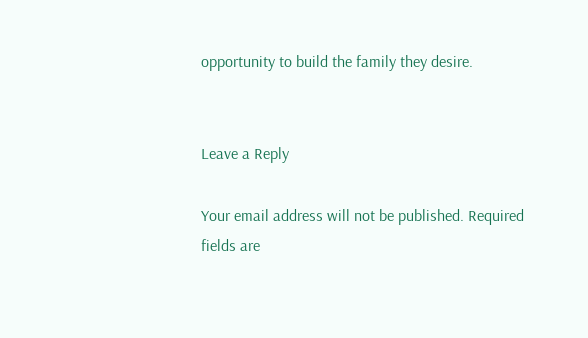opportunity to build the family they desire.


Leave a Reply

Your email address will not be published. Required fields are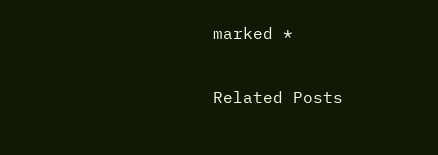marked *

Related Posts